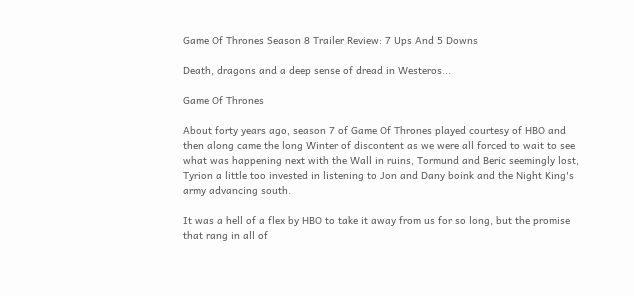Game Of Thrones Season 8 Trailer Review: 7 Ups And 5 Downs

Death, dragons and a deep sense of dread in Westeros...

Game Of Thrones

About forty years ago, season 7 of Game Of Thrones played courtesy of HBO and then along came the long Winter of discontent as we were all forced to wait to see what was happening next with the Wall in ruins, Tormund and Beric seemingly lost, Tyrion a little too invested in listening to Jon and Dany boink and the Night King's army advancing south.

It was a hell of a flex by HBO to take it away from us for so long, but the promise that rang in all of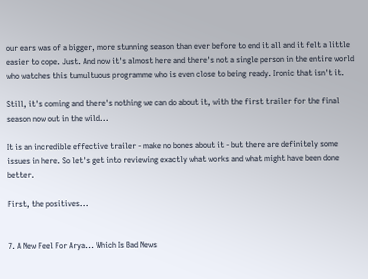our ears was of a bigger, more stunning season than ever before to end it all and it felt a little easier to cope. Just. And now it's almost here and there's not a single person in the entire world who watches this tumultuous programme who is even close to being ready. Ironic that isn't it.

Still, it's coming and there's nothing we can do about it, with the first trailer for the final season now out in the wild...

It is an incredible effective trailer - make no bones about it - but there are definitely some issues in here. So let's get into reviewing exactly what works and what might have been done better.

First, the positives...


7. A New Feel For Arya... Which Is Bad News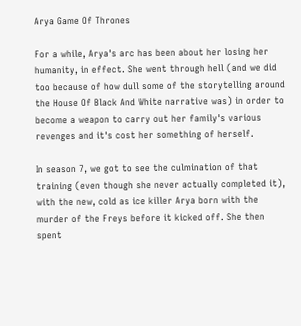Arya Game Of Thrones

For a while, Arya's arc has been about her losing her humanity, in effect. She went through hell (and we did too because of how dull some of the storytelling around the House Of Black And White narrative was) in order to become a weapon to carry out her family's various revenges and it's cost her something of herself.

In season 7, we got to see the culmination of that training (even though she never actually completed it), with the new, cold as ice killer Arya born with the murder of the Freys before it kicked off. She then spent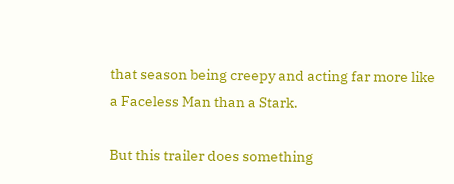that season being creepy and acting far more like a Faceless Man than a Stark.

But this trailer does something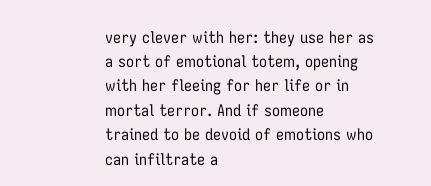very clever with her: they use her as a sort of emotional totem, opening with her fleeing for her life or in mortal terror. And if someone trained to be devoid of emotions who can infiltrate a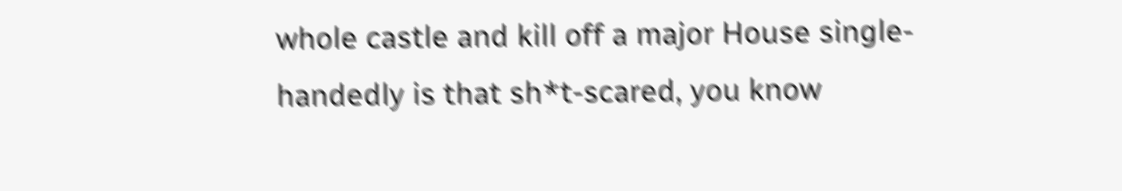whole castle and kill off a major House single-handedly is that sh*t-scared, you know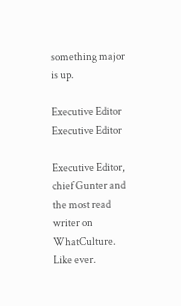something major is up.

Executive Editor
Executive Editor

Executive Editor, chief Gunter and the most read writer on WhatCulture. Like ever.